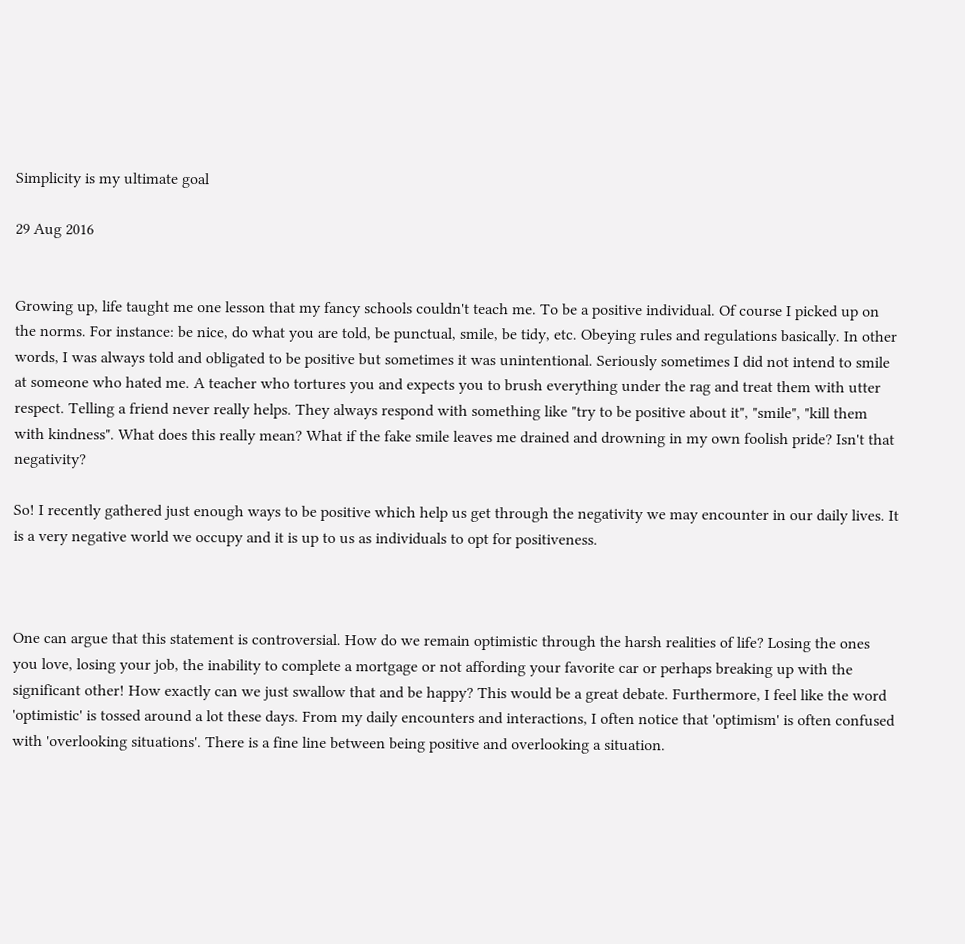Simplicity is my ultimate goal

29 Aug 2016


Growing up, life taught me one lesson that my fancy schools couldn't teach me. To be a positive individual. Of course I picked up on the norms. For instance: be nice, do what you are told, be punctual, smile, be tidy, etc. Obeying rules and regulations basically. In other words, I was always told and obligated to be positive but sometimes it was unintentional. Seriously sometimes I did not intend to smile at someone who hated me. A teacher who tortures you and expects you to brush everything under the rag and treat them with utter respect. Telling a friend never really helps. They always respond with something like "try to be positive about it", "smile", "kill them with kindness". What does this really mean? What if the fake smile leaves me drained and drowning in my own foolish pride? Isn't that negativity?

So! I recently gathered just enough ways to be positive which help us get through the negativity we may encounter in our daily lives. It is a very negative world we occupy and it is up to us as individuals to opt for positiveness.



One can argue that this statement is controversial. How do we remain optimistic through the harsh realities of life? Losing the ones you love, losing your job, the inability to complete a mortgage or not affording your favorite car or perhaps breaking up with the significant other! How exactly can we just swallow that and be happy? This would be a great debate. Furthermore, I feel like the word 'optimistic' is tossed around a lot these days. From my daily encounters and interactions, I often notice that 'optimism' is often confused with 'overlooking situations'. There is a fine line between being positive and overlooking a situation.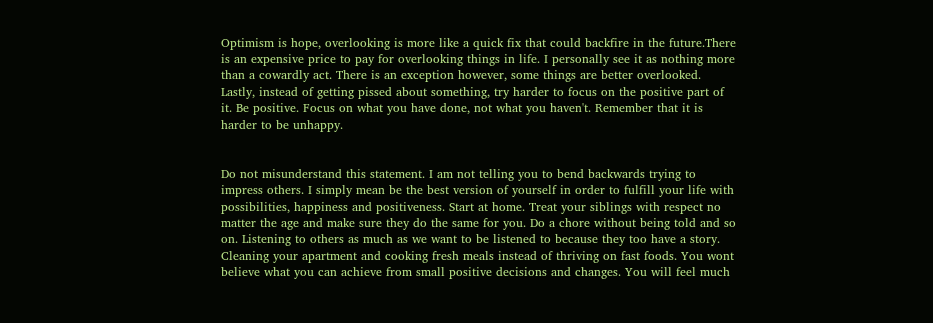Optimism is hope, overlooking is more like a quick fix that could backfire in the future.There is an expensive price to pay for overlooking things in life. I personally see it as nothing more than a cowardly act. There is an exception however, some things are better overlooked. Lastly, instead of getting pissed about something, try harder to focus on the positive part of it. Be positive. Focus on what you have done, not what you haven't. Remember that it is harder to be unhappy.


Do not misunderstand this statement. I am not telling you to bend backwards trying to impress others. I simply mean be the best version of yourself in order to fulfill your life with possibilities, happiness and positiveness. Start at home. Treat your siblings with respect no matter the age and make sure they do the same for you. Do a chore without being told and so on. Listening to others as much as we want to be listened to because they too have a story. Cleaning your apartment and cooking fresh meals instead of thriving on fast foods. You wont believe what you can achieve from small positive decisions and changes. You will feel much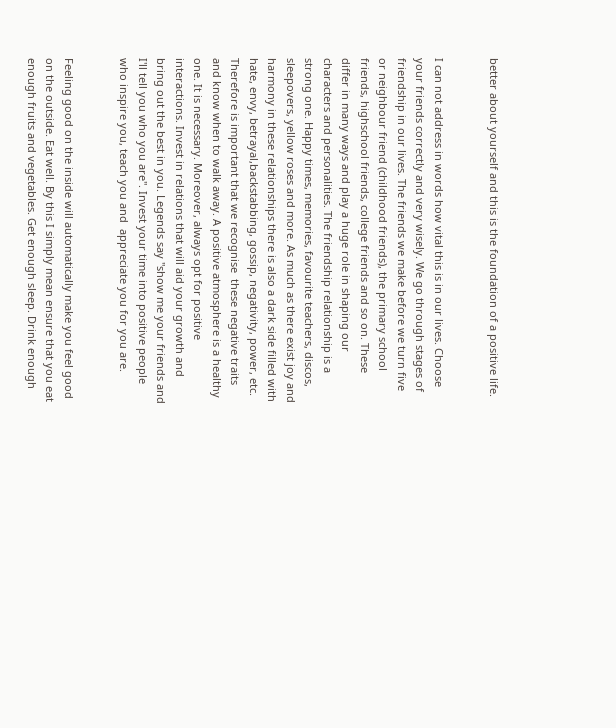better about yourself and this is the foundation of a positive life.


I can not address in words how vital this is in our lives. Choose your friends correctly and very wisely. We go through stages of friendship in our lives. The friends we make before we turn five or neighbour friend (childhood friends), the primary school friends, highschool friends, college friends and so on. These differ in many ways and play a huge role in shaping our characters and personalities. The friendship relationship is a strong one. Happy times, memories, favourite teachers, discos, sleepovers, yellow roses and more. As much as there exist joy and harmony in these relationships there is also a dark side filled with hate, envy, betrayal,backstabbing, gossip, negativity, power, etc. Therefore is important that we recognise  these negative traits and know when to walk away. A positive atmosphere is a healthy one. It is necessary. Moreover, always opt for positive interactions. Invest in relations that will aid your growth and bring out the best in you. Legends say ''show me your friends and I'll tell you who you are''. Invest your time into positive people who inspire you, teach you and  appreciate you for you are.


Feeling good on the inside will automatically make you feel good on the outside. Eat well. By this I simply mean ensure that you eat enough fruits and vegetables. Get enough sleep. Drink enough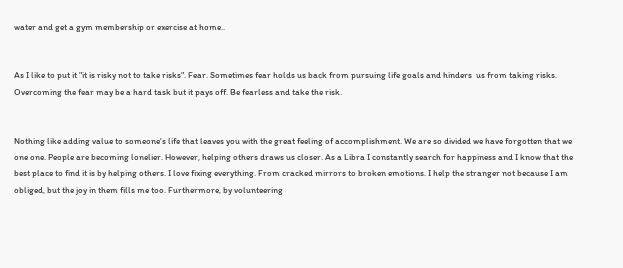water and get a gym membership or exercise at home..


As I like to put it "it is risky not to take risks". Fear. Sometimes fear holds us back from pursuing life goals and hinders  us from taking risks. Overcoming the fear may be a hard task but it pays off. Be fearless and take the risk.


Nothing like adding value to someone's life that leaves you with the great feeling of accomplishment. We are so divided we have forgotten that we one one. People are becoming lonelier. However, helping others draws us closer. As a Libra I constantly search for happiness and I know that the best place to find it is by helping others. I love fixing everything. From cracked mirrors to broken emotions. I help the stranger not because I am obliged, but the joy in them fills me too. Furthermore, by volunteering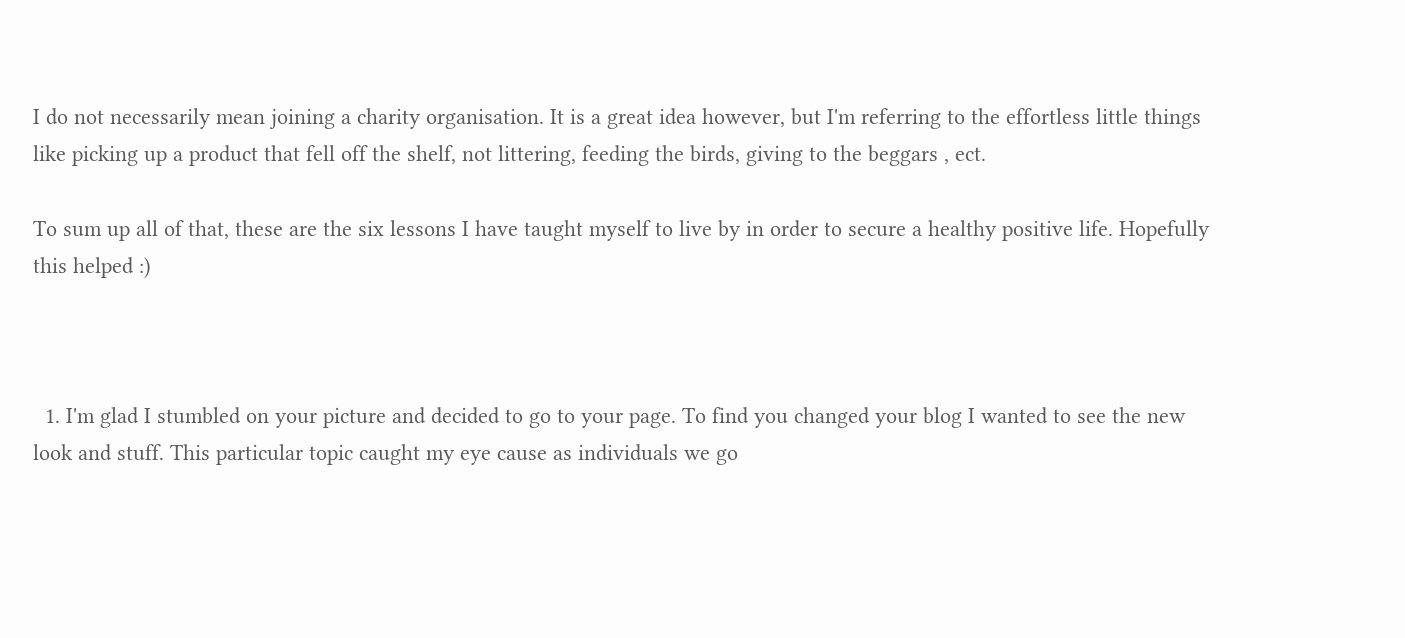I do not necessarily mean joining a charity organisation. It is a great idea however, but I'm referring to the effortless little things like picking up a product that fell off the shelf, not littering, feeding the birds, giving to the beggars , ect.

To sum up all of that, these are the six lessons I have taught myself to live by in order to secure a healthy positive life. Hopefully this helped :)



  1. I'm glad I stumbled on your picture and decided to go to your page. To find you changed your blog I wanted to see the new look and stuff. This particular topic caught my eye cause as individuals we go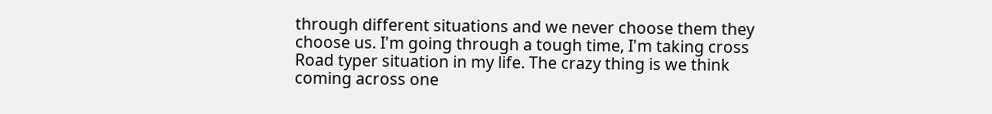through different situations and we never choose them they choose us. I'm going through a tough time, I'm taking cross Road typer situation in my life. The crazy thing is we think coming across one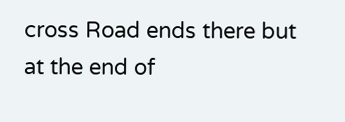cross Road ends there but at the end of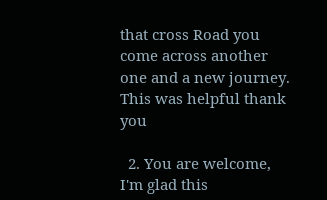that cross Road you come across another one and a new journey. This was helpful thank you

  2. You are welcome, I'm glad this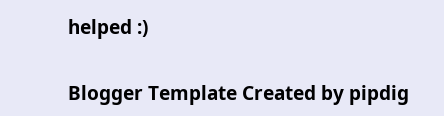helped :)


Blogger Template Created by pipdig